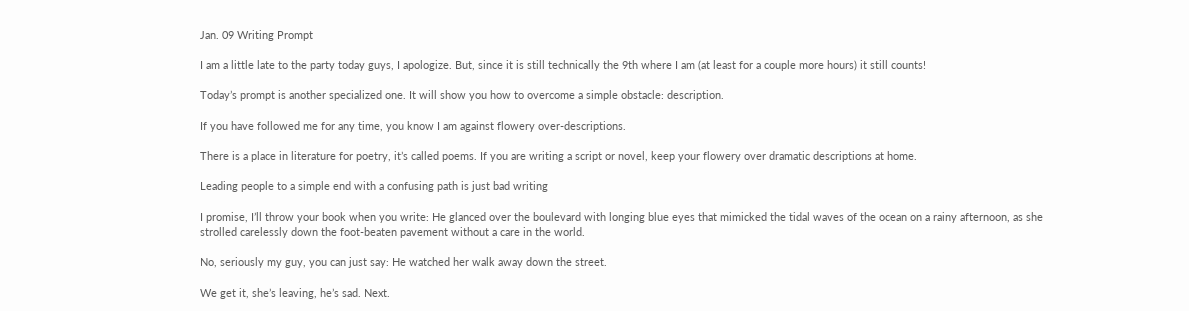Jan. 09 Writing Prompt

I am a little late to the party today guys, I apologize. But, since it is still technically the 9th where I am (at least for a couple more hours) it still counts!

Today’s prompt is another specialized one. It will show you how to overcome a simple obstacle: description.

If you have followed me for any time, you know I am against flowery over-descriptions.

There is a place in literature for poetry, it’s called poems. If you are writing a script or novel, keep your flowery over dramatic descriptions at home.

Leading people to a simple end with a confusing path is just bad writing

I promise, I’ll throw your book when you write: He glanced over the boulevard with longing blue eyes that mimicked the tidal waves of the ocean on a rainy afternoon, as she strolled carelessly down the foot-beaten pavement without a care in the world.

No, seriously my guy, you can just say: He watched her walk away down the street.

We get it, she’s leaving, he’s sad. Next.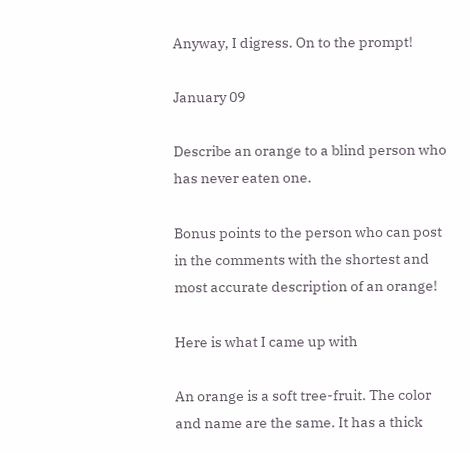Anyway, I digress. On to the prompt!

January 09

Describe an orange to a blind person who has never eaten one.

Bonus points to the person who can post in the comments with the shortest and most accurate description of an orange!

Here is what I came up with

An orange is a soft tree-fruit. The color and name are the same. It has a thick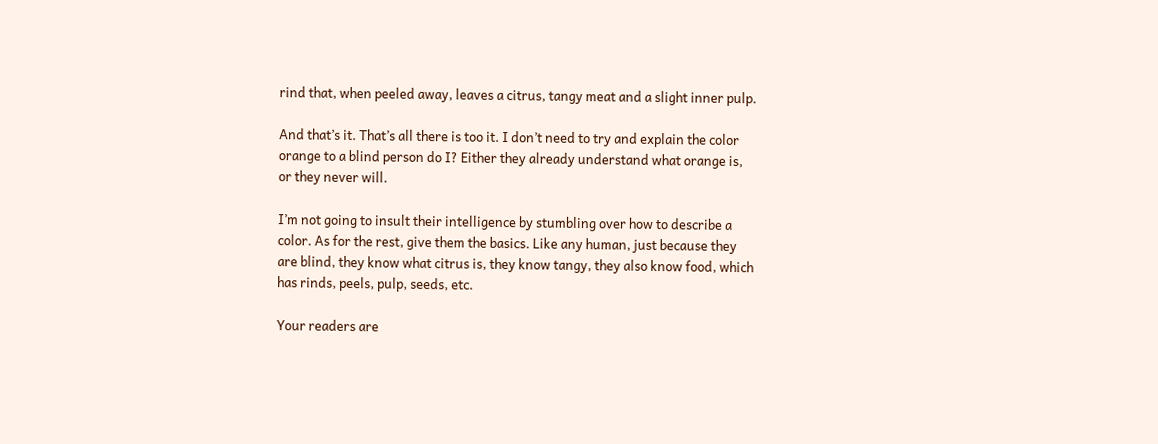rind that, when peeled away, leaves a citrus, tangy meat and a slight inner pulp.

And that’s it. That’s all there is too it. I don’t need to try and explain the color orange to a blind person do I? Either they already understand what orange is, or they never will.

I’m not going to insult their intelligence by stumbling over how to describe a color. As for the rest, give them the basics. Like any human, just because they are blind, they know what citrus is, they know tangy, they also know food, which has rinds, peels, pulp, seeds, etc.

Your readers are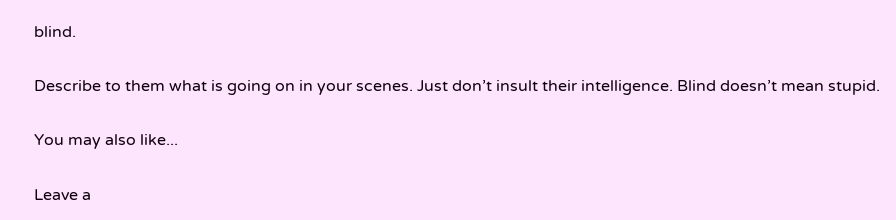blind.

Describe to them what is going on in your scenes. Just don’t insult their intelligence. Blind doesn’t mean stupid.

You may also like...

Leave a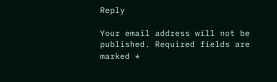Reply

Your email address will not be published. Required fields are marked *